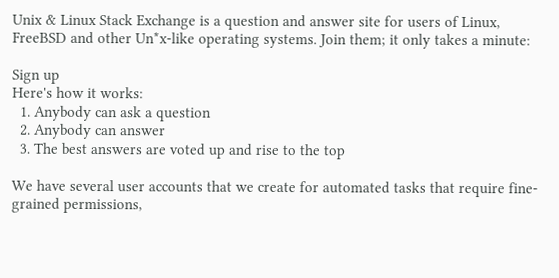Unix & Linux Stack Exchange is a question and answer site for users of Linux, FreeBSD and other Un*x-like operating systems. Join them; it only takes a minute:

Sign up
Here's how it works:
  1. Anybody can ask a question
  2. Anybody can answer
  3. The best answers are voted up and rise to the top

We have several user accounts that we create for automated tasks that require fine-grained permissions,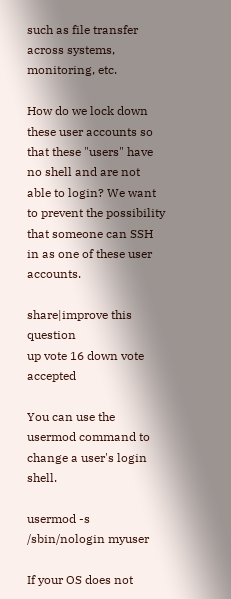such as file transfer across systems, monitoring, etc.

How do we lock down these user accounts so that these "users" have no shell and are not able to login? We want to prevent the possibility that someone can SSH in as one of these user accounts.

share|improve this question
up vote 16 down vote accepted

You can use the usermod command to change a user's login shell.

usermod -s /sbin/nologin myuser

If your OS does not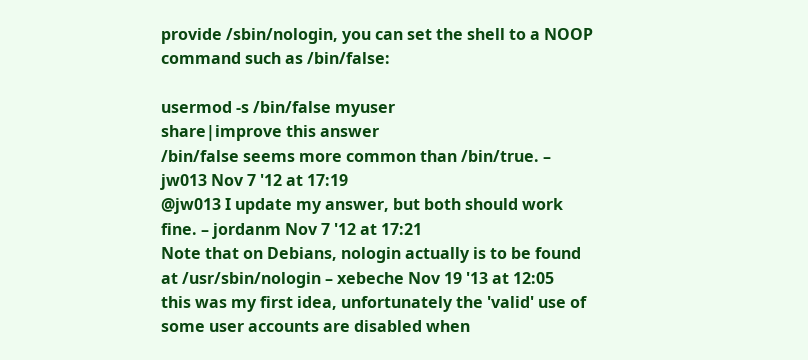provide /sbin/nologin, you can set the shell to a NOOP command such as /bin/false:

usermod -s /bin/false myuser
share|improve this answer
/bin/false seems more common than /bin/true. – jw013 Nov 7 '12 at 17:19
@jw013 I update my answer, but both should work fine. – jordanm Nov 7 '12 at 17:21
Note that on Debians, nologin actually is to be found at /usr/sbin/nologin – xebeche Nov 19 '13 at 12:05
this was my first idea, unfortunately the 'valid' use of some user accounts are disabled when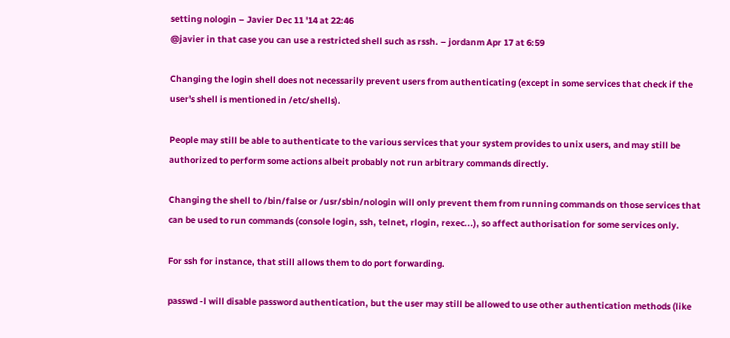setting nologin – Javier Dec 11 '14 at 22:46
@javier in that case you can use a restricted shell such as rssh. – jordanm Apr 17 at 6:59

Changing the login shell does not necessarily prevent users from authenticating (except in some services that check if the user's shell is mentioned in /etc/shells).

People may still be able to authenticate to the various services that your system provides to unix users, and may still be authorized to perform some actions albeit probably not run arbitrary commands directly.

Changing the shell to /bin/false or /usr/sbin/nologin will only prevent them from running commands on those services that can be used to run commands (console login, ssh, telnet, rlogin, rexec...), so affect authorisation for some services only.

For ssh for instance, that still allows them to do port forwarding.

passwd -l will disable password authentication, but the user may still be allowed to use other authentication methods (like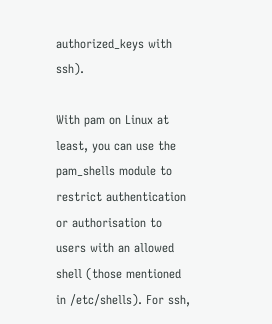authorized_keys with ssh).

With pam on Linux at least, you can use the pam_shells module to restrict authentication or authorisation to users with an allowed shell (those mentioned in /etc/shells). For ssh,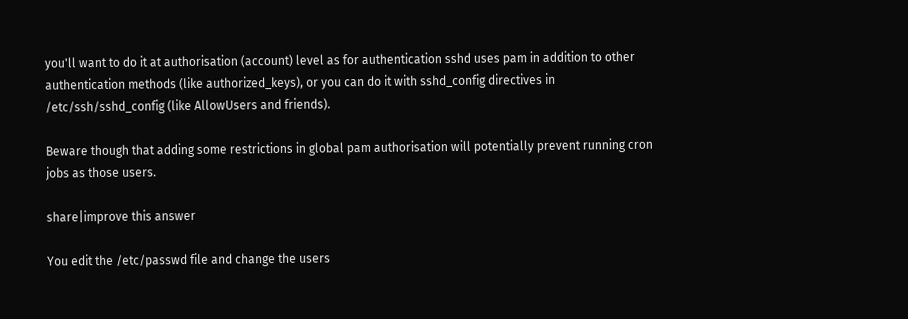you'll want to do it at authorisation (account) level as for authentication sshd uses pam in addition to other authentication methods (like authorized_keys), or you can do it with sshd_config directives in /etc/ssh/sshd_config (like AllowUsers and friends).

Beware though that adding some restrictions in global pam authorisation will potentially prevent running cron jobs as those users.

share|improve this answer

You edit the /etc/passwd file and change the users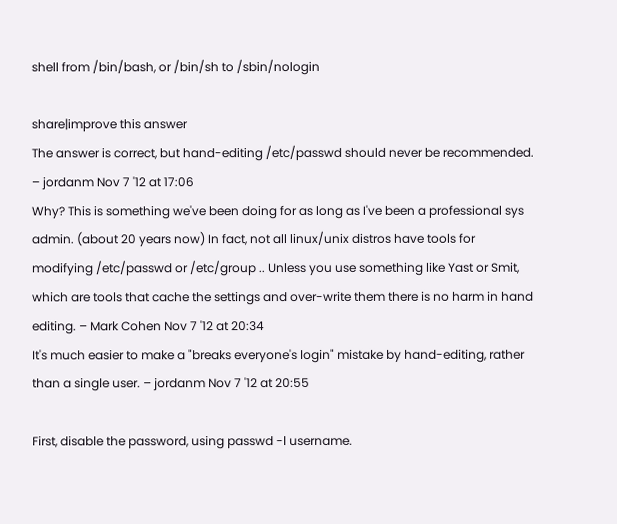shell from /bin/bash, or /bin/sh to /sbin/nologin

share|improve this answer
The answer is correct, but hand-editing /etc/passwd should never be recommended. – jordanm Nov 7 '12 at 17:06
Why? This is something we've been doing for as long as I've been a professional sys admin. (about 20 years now) In fact, not all linux/unix distros have tools for modifying /etc/passwd or /etc/group .. Unless you use something like Yast or Smit, which are tools that cache the settings and over-write them there is no harm in hand editing. – Mark Cohen Nov 7 '12 at 20:34
It's much easier to make a "breaks everyone's login" mistake by hand-editing, rather than a single user. – jordanm Nov 7 '12 at 20:55

First, disable the password, using passwd -l username.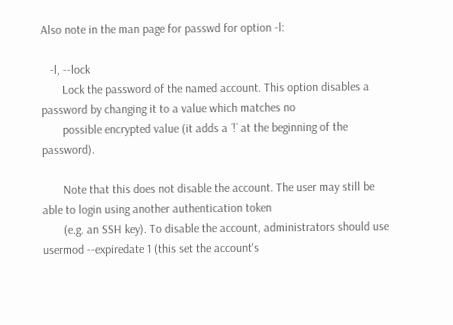Also note in the man page for passwd for option -l:

   -l, --lock
       Lock the password of the named account. This option disables a password by changing it to a value which matches no
       possible encrypted value (it adds a ´!´ at the beginning of the password).

       Note that this does not disable the account. The user may still be able to login using another authentication token
       (e.g. an SSH key). To disable the account, administrators should use usermod --expiredate 1 (this set the account's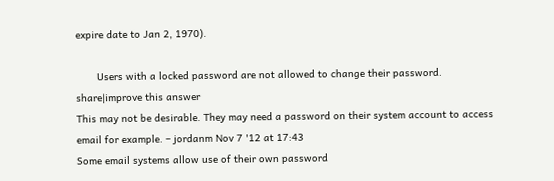expire date to Jan 2, 1970).

       Users with a locked password are not allowed to change their password.
share|improve this answer
This may not be desirable. They may need a password on their system account to access email for example. – jordanm Nov 7 '12 at 17:43
Some email systems allow use of their own password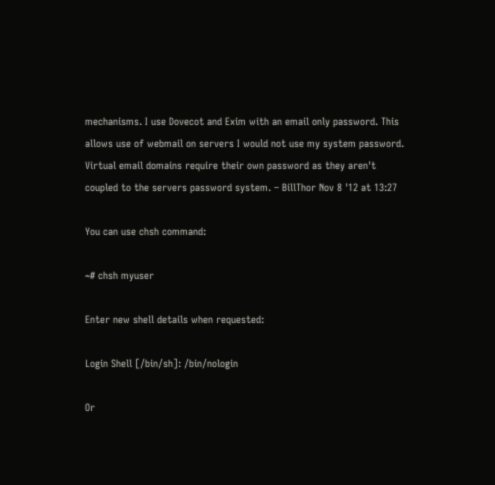mechanisms. I use Dovecot and Exim with an email only password. This allows use of webmail on servers I would not use my system password. Virtual email domains require their own password as they aren't coupled to the servers password system. – BillThor Nov 8 '12 at 13:27

You can use chsh command:

~# chsh myuser

Enter new shell details when requested:

Login Shell [/bin/sh]: /bin/nologin

Or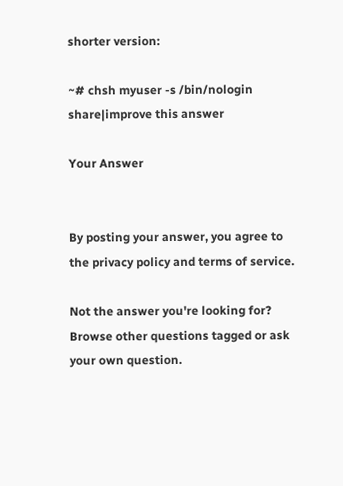shorter version:

~# chsh myuser -s /bin/nologin
share|improve this answer

Your Answer


By posting your answer, you agree to the privacy policy and terms of service.

Not the answer you're looking for? Browse other questions tagged or ask your own question.